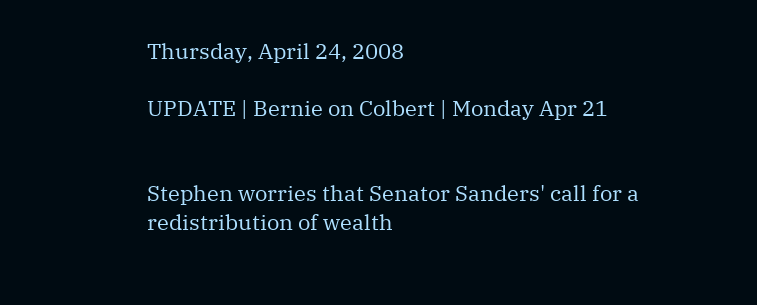Thursday, April 24, 2008

UPDATE | Bernie on Colbert | Monday Apr 21


Stephen worries that Senator Sanders' call for a redistribution of wealth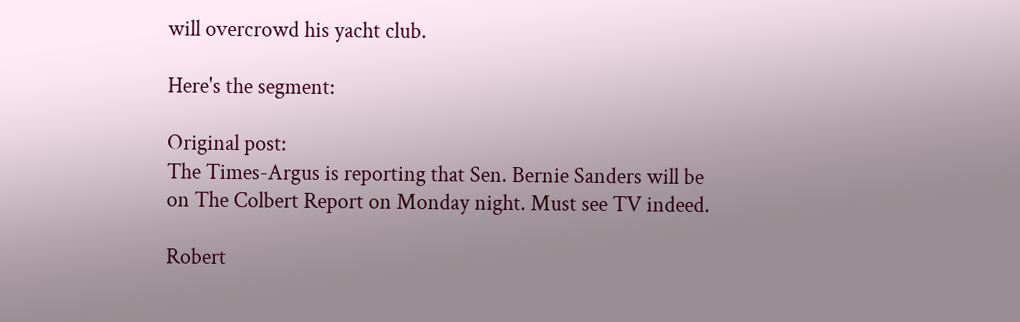will overcrowd his yacht club.

Here's the segment:

Original post:
The Times-Argus is reporting that Sen. Bernie Sanders will be on The Colbert Report on Monday night. Must see TV indeed.

Robert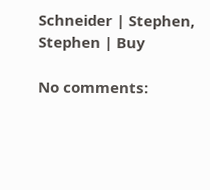Schneider | Stephen, Stephen | Buy

No comments: